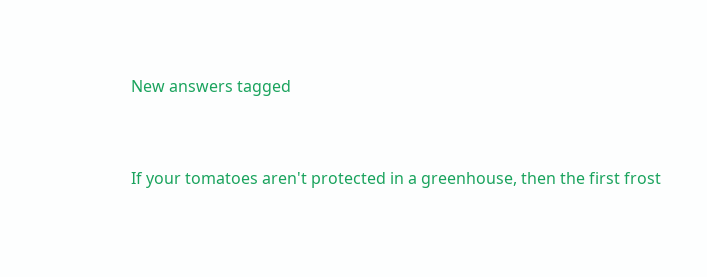New answers tagged


If your tomatoes aren't protected in a greenhouse, then the first frost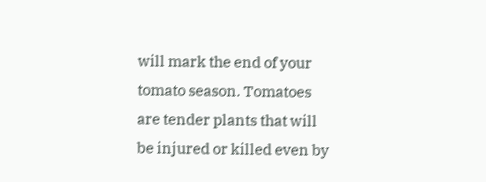will mark the end of your tomato season. Tomatoes are tender plants that will be injured or killed even by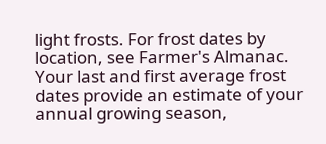light frosts. For frost dates by location, see Farmer's Almanac. Your last and first average frost dates provide an estimate of your annual growing season,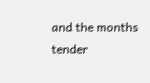and the months tender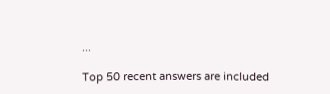...

Top 50 recent answers are included